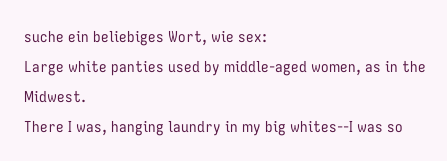suche ein beliebiges Wort, wie sex:
Large white panties used by middle-aged women, as in the Midwest.
There I was, hanging laundry in my big whites--I was so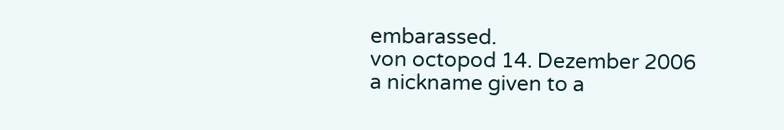embarassed.
von octopod 14. Dezember 2006
a nickname given to a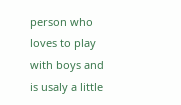person who loves to play with boys and is usaly a little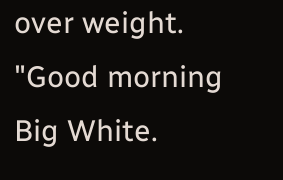over weight.
"Good morning Big White.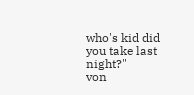who's kid did you take last night?"
von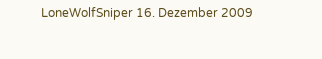LoneWolfSniper 16. Dezember 2009